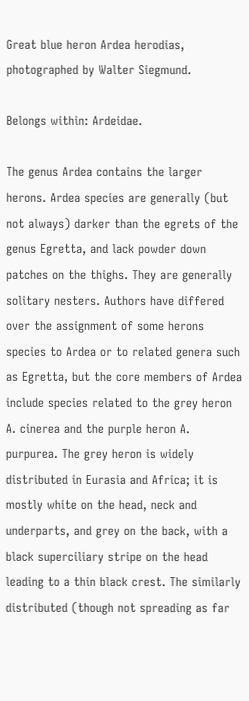Great blue heron Ardea herodias, photographed by Walter Siegmund.

Belongs within: Ardeidae.

The genus Ardea contains the larger herons. Ardea species are generally (but not always) darker than the egrets of the genus Egretta, and lack powder down patches on the thighs. They are generally solitary nesters. Authors have differed over the assignment of some herons species to Ardea or to related genera such as Egretta, but the core members of Ardea include species related to the grey heron A. cinerea and the purple heron A. purpurea. The grey heron is widely distributed in Eurasia and Africa; it is mostly white on the head, neck and underparts, and grey on the back, with a black superciliary stripe on the head leading to a thin black crest. The similarly distributed (though not spreading as far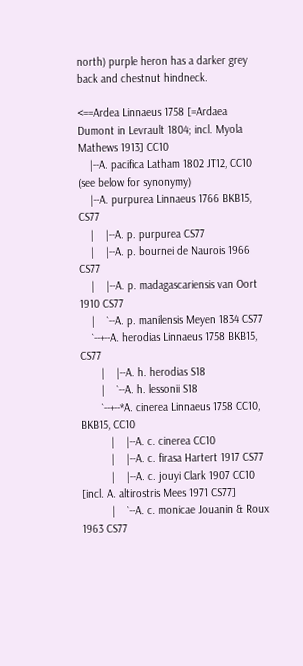north) purple heron has a darker grey back and chestnut hindneck.

<==Ardea Linnaeus 1758 [=Ardaea Dumont in Levrault 1804; incl. Myola Mathews 1913] CC10
    |--A. pacifica Latham 1802 JT12, CC10 (see below for synonymy)
    |--A. purpurea Linnaeus 1766 BKB15, CS77
    |    |--A. p. purpurea CS77
    |    |--A. p. bournei de Naurois 1966 CS77
    |    |--A. p. madagascariensis van Oort 1910 CS77
    |    `--A. p. manilensis Meyen 1834 CS77
    `--+--A. herodias Linnaeus 1758 BKB15, CS77
       |    |--A. h. herodias S18
       |    `--A. h. lessonii S18
       `--+--*A. cinerea Linnaeus 1758 CC10, BKB15, CC10
          |    |--A. c. cinerea CC10
          |    |--A. c. firasa Hartert 1917 CS77
          |    |--A. c. jouyi Clark 1907 CC10 [incl. A. altirostris Mees 1971 CS77]
          |    `--A. c. monicae Jouanin & Roux 1963 CS77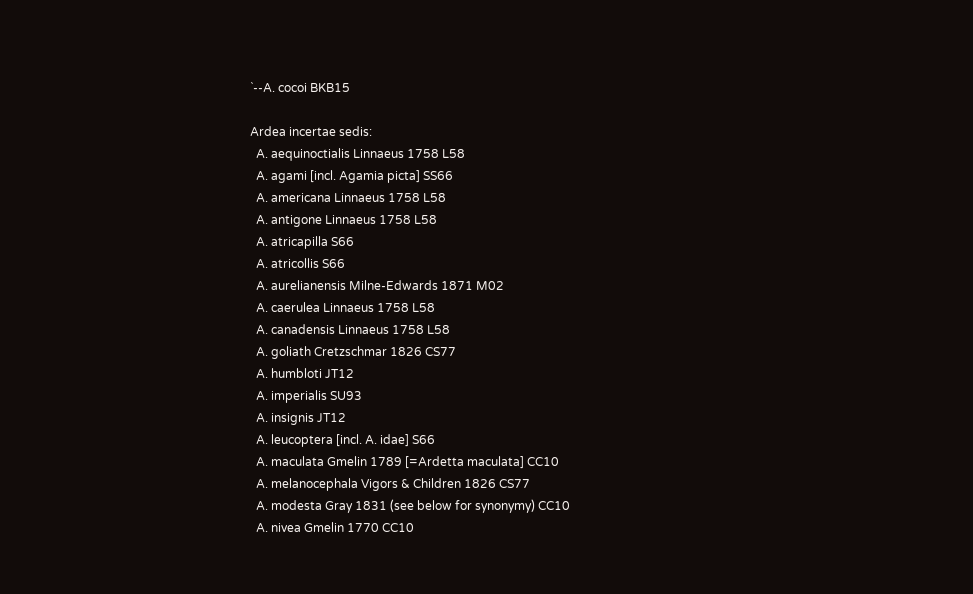`--A. cocoi BKB15

Ardea incertae sedis:
  A. aequinoctialis Linnaeus 1758 L58
  A. agami [incl. Agamia picta] SS66
  A. americana Linnaeus 1758 L58
  A. antigone Linnaeus 1758 L58
  A. atricapilla S66
  A. atricollis S66
  A. aurelianensis Milne-Edwards 1871 M02
  A. caerulea Linnaeus 1758 L58
  A. canadensis Linnaeus 1758 L58
  A. goliath Cretzschmar 1826 CS77
  A. humbloti JT12
  A. imperialis SU93
  A. insignis JT12
  A. leucoptera [incl. A. idae] S66
  A. maculata Gmelin 1789 [=Ardetta maculata] CC10
  A. melanocephala Vigors & Children 1826 CS77
  A. modesta Gray 1831 (see below for synonymy) CC10
  A. nivea Gmelin 1770 CC10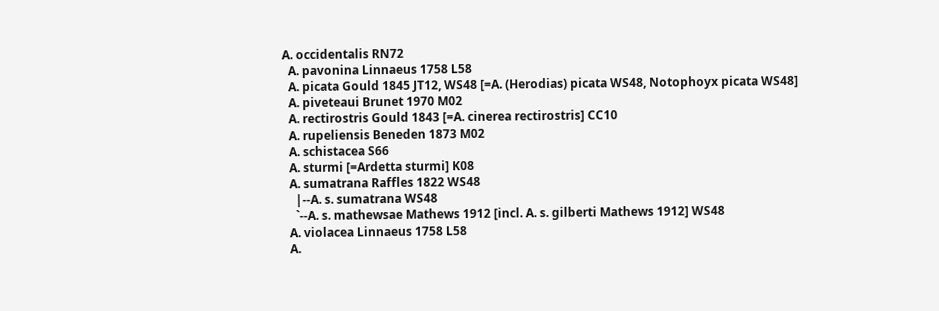A. occidentalis RN72
  A. pavonina Linnaeus 1758 L58
  A. picata Gould 1845 JT12, WS48 [=A. (Herodias) picata WS48, Notophoyx picata WS48]
  A. piveteaui Brunet 1970 M02
  A. rectirostris Gould 1843 [=A. cinerea rectirostris] CC10
  A. rupeliensis Beneden 1873 M02
  A. schistacea S66
  A. sturmi [=Ardetta sturmi] K08
  A. sumatrana Raffles 1822 WS48
    |--A. s. sumatrana WS48
    `--A. s. mathewsae Mathews 1912 [incl. A. s. gilberti Mathews 1912] WS48
  A. violacea Linnaeus 1758 L58
  A.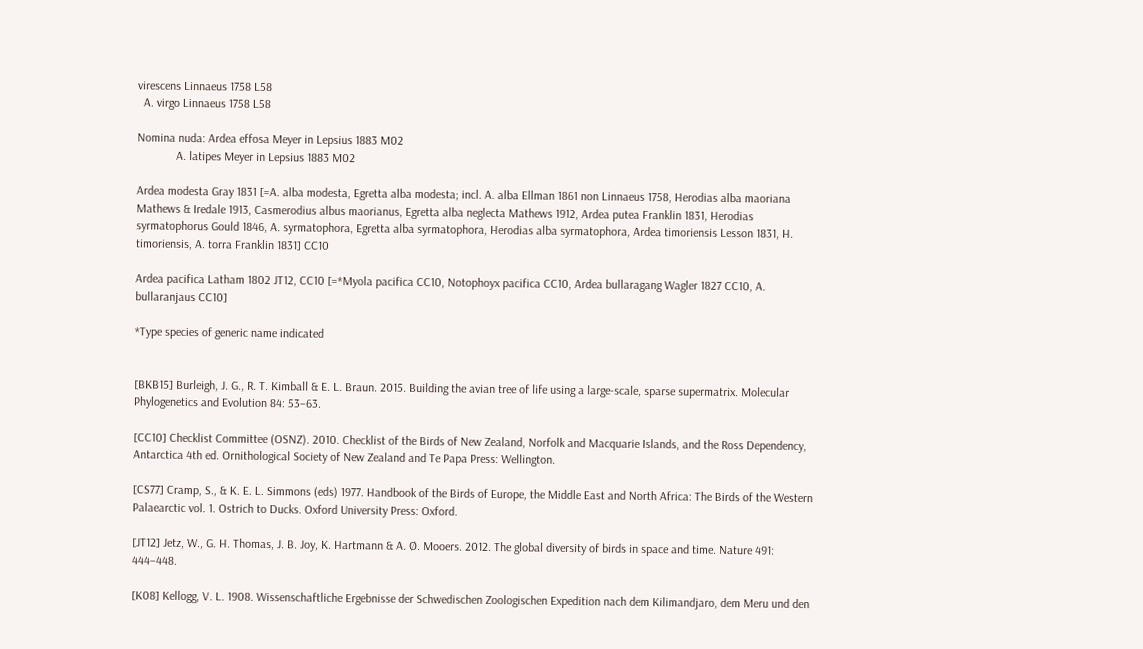virescens Linnaeus 1758 L58
  A. virgo Linnaeus 1758 L58

Nomina nuda: Ardea effosa Meyer in Lepsius 1883 M02
             A. latipes Meyer in Lepsius 1883 M02

Ardea modesta Gray 1831 [=A. alba modesta, Egretta alba modesta; incl. A. alba Ellman 1861 non Linnaeus 1758, Herodias alba maoriana Mathews & Iredale 1913, Casmerodius albus maorianus, Egretta alba neglecta Mathews 1912, Ardea putea Franklin 1831, Herodias syrmatophorus Gould 1846, A. syrmatophora, Egretta alba syrmatophora, Herodias alba syrmatophora, Ardea timoriensis Lesson 1831, H. timoriensis, A. torra Franklin 1831] CC10

Ardea pacifica Latham 1802 JT12, CC10 [=*Myola pacifica CC10, Notophoyx pacifica CC10, Ardea bullaragang Wagler 1827 CC10, A. bullaranjaus CC10]

*Type species of generic name indicated


[BKB15] Burleigh, J. G., R. T. Kimball & E. L. Braun. 2015. Building the avian tree of life using a large-scale, sparse supermatrix. Molecular Phylogenetics and Evolution 84: 53–63.

[CC10] Checklist Committee (OSNZ). 2010. Checklist of the Birds of New Zealand, Norfolk and Macquarie Islands, and the Ross Dependency, Antarctica 4th ed. Ornithological Society of New Zealand and Te Papa Press: Wellington.

[CS77] Cramp, S., & K. E. L. Simmons (eds) 1977. Handbook of the Birds of Europe, the Middle East and North Africa: The Birds of the Western Palaearctic vol. 1. Ostrich to Ducks. Oxford University Press: Oxford.

[JT12] Jetz, W., G. H. Thomas, J. B. Joy, K. Hartmann & A. Ø. Mooers. 2012. The global diversity of birds in space and time. Nature 491: 444–448.

[K08] Kellogg, V. L. 1908. Wissenschaftliche Ergebnisse der Schwedischen Zoologischen Expedition nach dem Kilimandjaro, dem Meru und den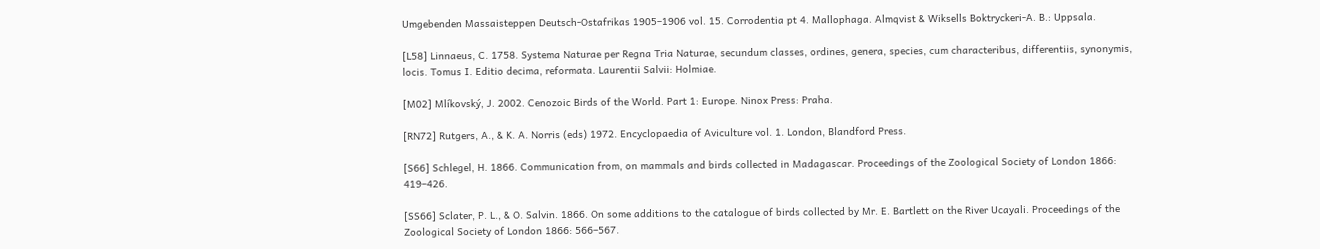Umgebenden Massaisteppen Deutsch-Ostafrikas 1905–1906 vol. 15. Corrodentia pt 4. Mallophaga. Almqvist & Wiksells Boktryckeri-A. B.: Uppsala.

[L58] Linnaeus, C. 1758. Systema Naturae per Regna Tria Naturae, secundum classes, ordines, genera, species, cum characteribus, differentiis, synonymis, locis. Tomus I. Editio decima, reformata. Laurentii Salvii: Holmiae.

[M02] Mlíkovský, J. 2002. Cenozoic Birds of the World. Part 1: Europe. Ninox Press: Praha.

[RN72] Rutgers, A., & K. A. Norris (eds) 1972. Encyclopaedia of Aviculture vol. 1. London, Blandford Press.

[S66] Schlegel, H. 1866. Communication from, on mammals and birds collected in Madagascar. Proceedings of the Zoological Society of London 1866: 419–426.

[SS66] Sclater, P. L., & O. Salvin. 1866. On some additions to the catalogue of birds collected by Mr. E. Bartlett on the River Ucayali. Proceedings of the Zoological Society of London 1866: 566–567.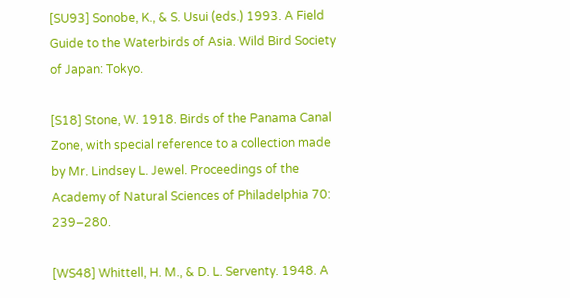[SU93] Sonobe, K., & S. Usui (eds.) 1993. A Field Guide to the Waterbirds of Asia. Wild Bird Society of Japan: Tokyo.

[S18] Stone, W. 1918. Birds of the Panama Canal Zone, with special reference to a collection made by Mr. Lindsey L. Jewel. Proceedings of the Academy of Natural Sciences of Philadelphia 70: 239–280.

[WS48] Whittell, H. M., & D. L. Serventy. 1948. A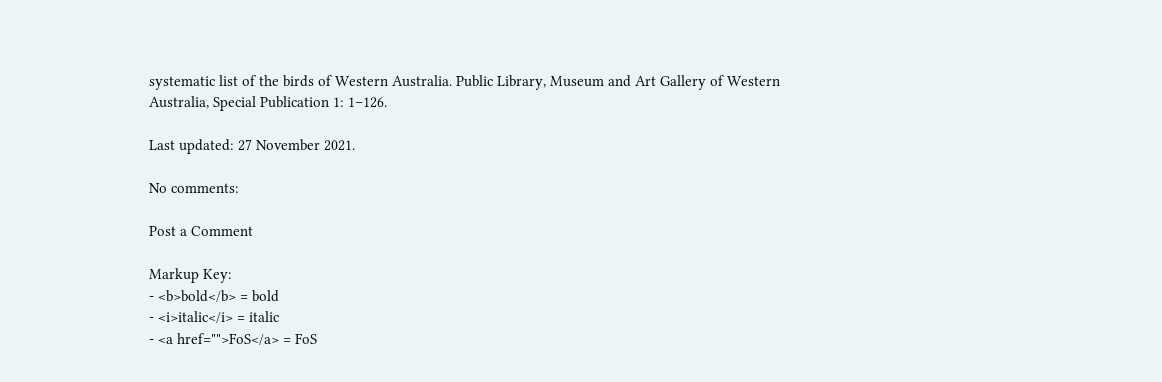systematic list of the birds of Western Australia. Public Library, Museum and Art Gallery of Western Australia, Special Publication 1: 1–126.

Last updated: 27 November 2021.

No comments:

Post a Comment

Markup Key:
- <b>bold</b> = bold
- <i>italic</i> = italic
- <a href="">FoS</a> = FoS